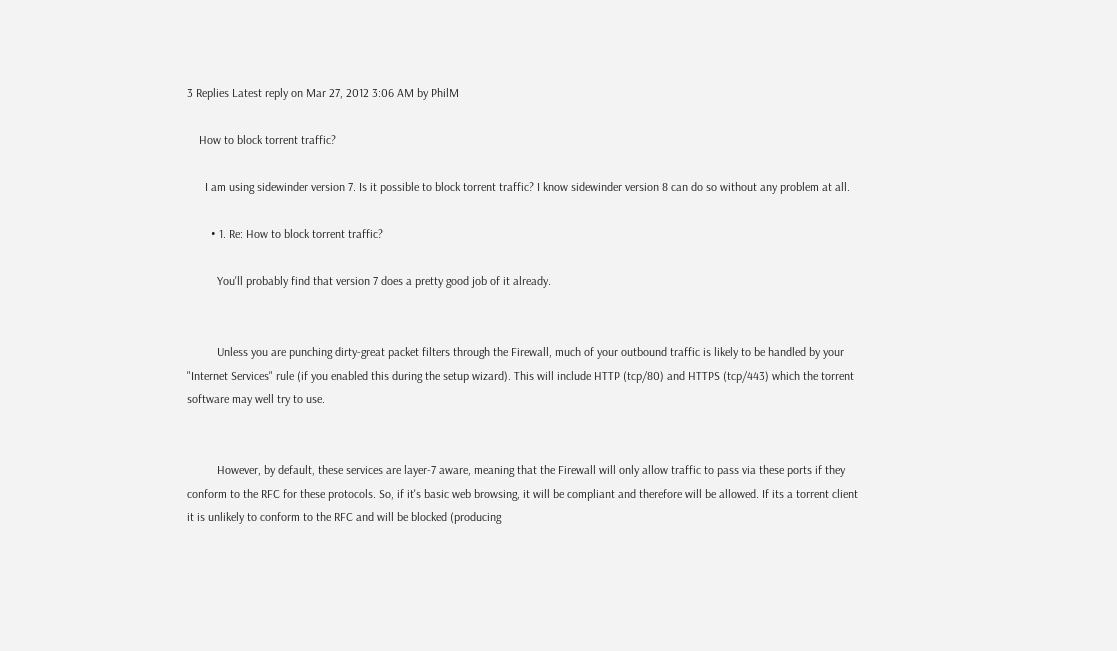3 Replies Latest reply on Mar 27, 2012 3:06 AM by PhilM

    How to block torrent traffic?

      I am using sidewinder version 7. Is it possible to block torrent traffic? I know sidewinder version 8 can do so without any problem at all.

        • 1. Re: How to block torrent traffic?

          You'll probably find that version 7 does a pretty good job of it already.


          Unless you are punching dirty-great packet filters through the Firewall, much of your outbound traffic is likely to be handled by your "Internet Services" rule (if you enabled this during the setup wizard). This will include HTTP (tcp/80) and HTTPS (tcp/443) which the torrent software may well try to use.


          However, by default, these services are layer-7 aware, meaning that the Firewall will only allow traffic to pass via these ports if they conform to the RFC for these protocols. So, if it's basic web browsing, it will be compliant and therefore will be allowed. If its a torrent client it is unlikely to conform to the RFC and will be blocked (producing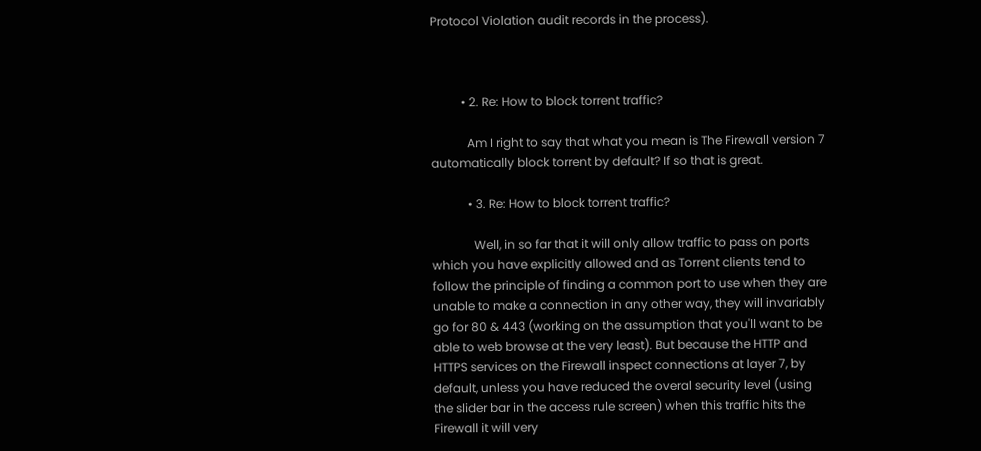Protocol Violation audit records in the process).



          • 2. Re: How to block torrent traffic?

            Am I right to say that what you mean is The Firewall version 7 automatically block torrent by default? If so that is great.

            • 3. Re: How to block torrent traffic?

              Well, in so far that it will only allow traffic to pass on ports which you have explicitly allowed and as Torrent clients tend to follow the principle of finding a common port to use when they are unable to make a connection in any other way, they will invariably go for 80 & 443 (working on the assumption that you'll want to be able to web browse at the very least). But because the HTTP and HTTPS services on the Firewall inspect connections at layer 7, by default, unless you have reduced the overal security level (using the slider bar in the access rule screen) when this traffic hits the Firewall it will very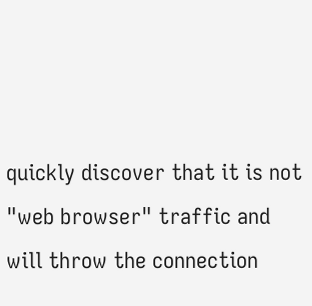quickly discover that it is not "web browser" traffic and will throw the connection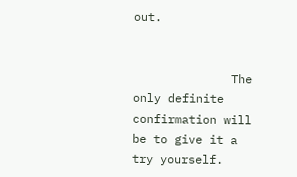out.


              The only definite confirmation will be to give it a try yourself.